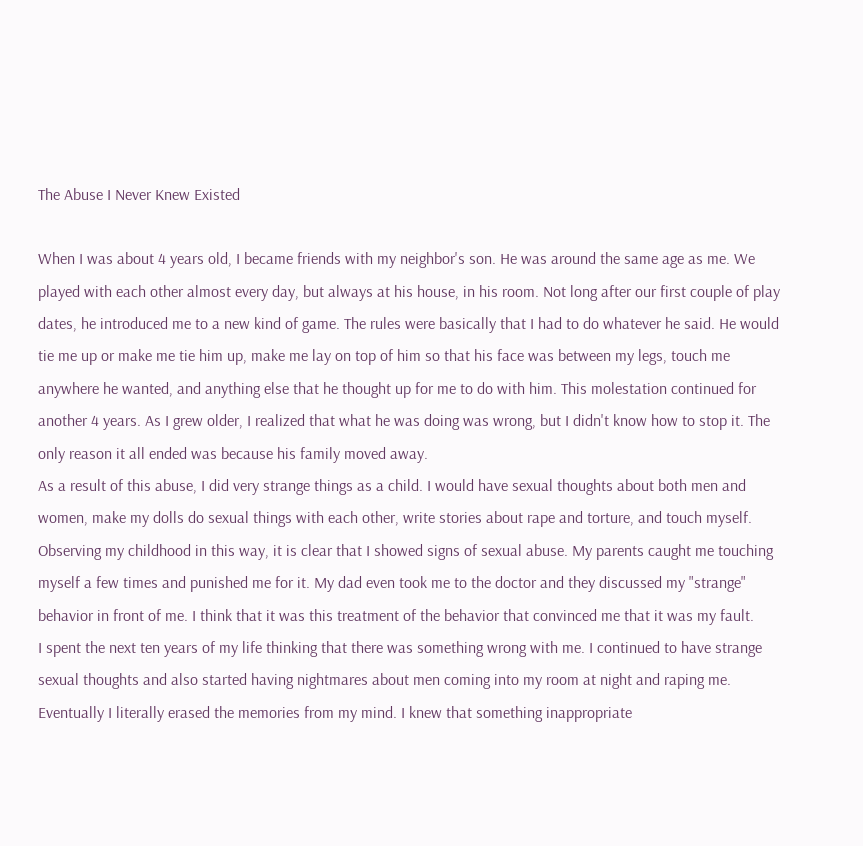The Abuse I Never Knew Existed

When I was about 4 years old, I became friends with my neighbor's son. He was around the same age as me. We played with each other almost every day, but always at his house, in his room. Not long after our first couple of play dates, he introduced me to a new kind of game. The rules were basically that I had to do whatever he said. He would tie me up or make me tie him up, make me lay on top of him so that his face was between my legs, touch me anywhere he wanted, and anything else that he thought up for me to do with him. This molestation continued for another 4 years. As I grew older, I realized that what he was doing was wrong, but I didn't know how to stop it. The only reason it all ended was because his family moved away.
As a result of this abuse, I did very strange things as a child. I would have sexual thoughts about both men and women, make my dolls do sexual things with each other, write stories about rape and torture, and touch myself. Observing my childhood in this way, it is clear that I showed signs of sexual abuse. My parents caught me touching myself a few times and punished me for it. My dad even took me to the doctor and they discussed my "strange" behavior in front of me. I think that it was this treatment of the behavior that convinced me that it was my fault.
I spent the next ten years of my life thinking that there was something wrong with me. I continued to have strange sexual thoughts and also started having nightmares about men coming into my room at night and raping me. Eventually I literally erased the memories from my mind. I knew that something inappropriate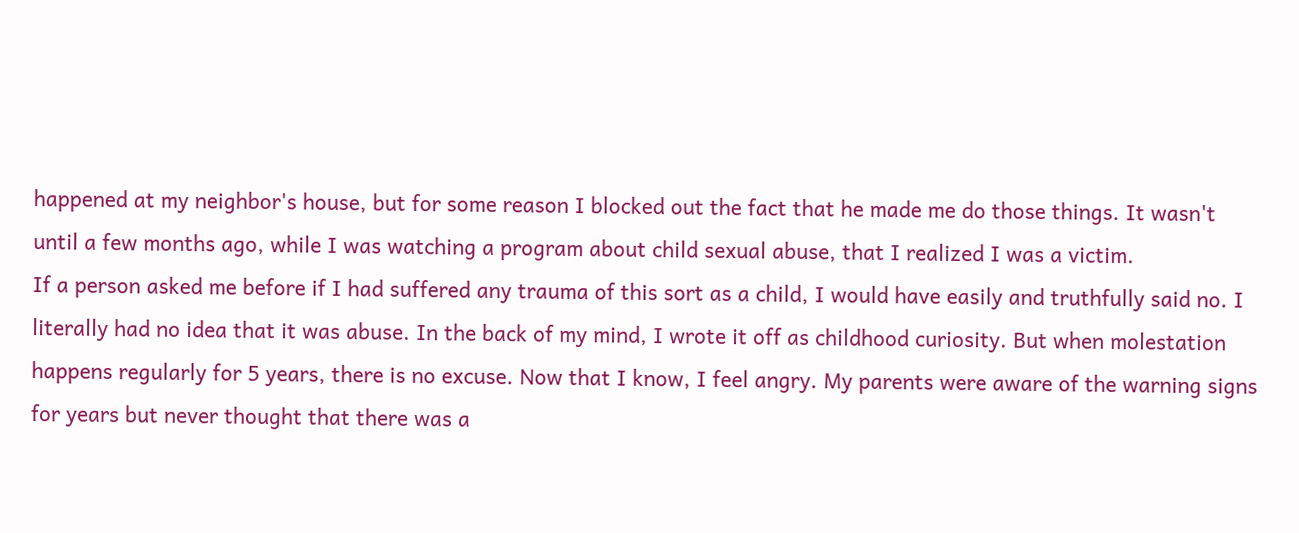happened at my neighbor's house, but for some reason I blocked out the fact that he made me do those things. It wasn't until a few months ago, while I was watching a program about child sexual abuse, that I realized I was a victim.
If a person asked me before if I had suffered any trauma of this sort as a child, I would have easily and truthfully said no. I literally had no idea that it was abuse. In the back of my mind, I wrote it off as childhood curiosity. But when molestation happens regularly for 5 years, there is no excuse. Now that I know, I feel angry. My parents were aware of the warning signs for years but never thought that there was a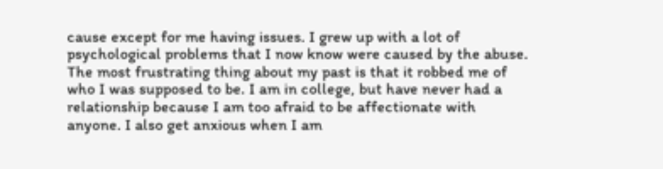cause except for me having issues. I grew up with a lot of psychological problems that I now know were caused by the abuse. The most frustrating thing about my past is that it robbed me of who I was supposed to be. I am in college, but have never had a relationship because I am too afraid to be affectionate with anyone. I also get anxious when I am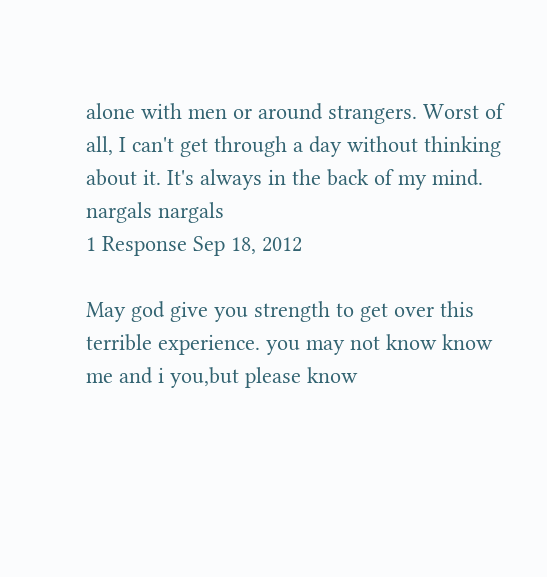alone with men or around strangers. Worst of all, I can't get through a day without thinking about it. It's always in the back of my mind.
nargals nargals
1 Response Sep 18, 2012

May god give you strength to get over this terrible experience. you may not know know me and i you,but please know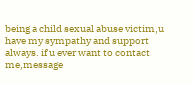being a child sexual abuse victim,u have my sympathy and support always. if u ever want to contact me,message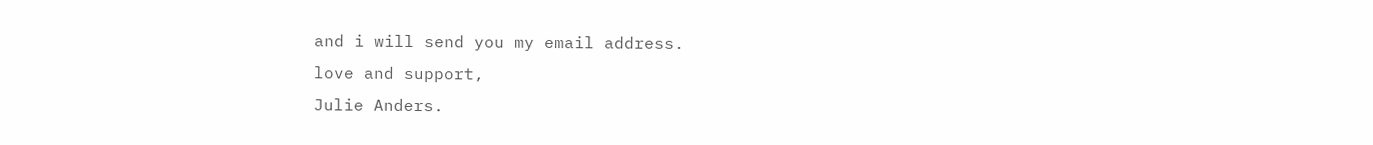and i will send you my email address.
love and support,
Julie Anders.